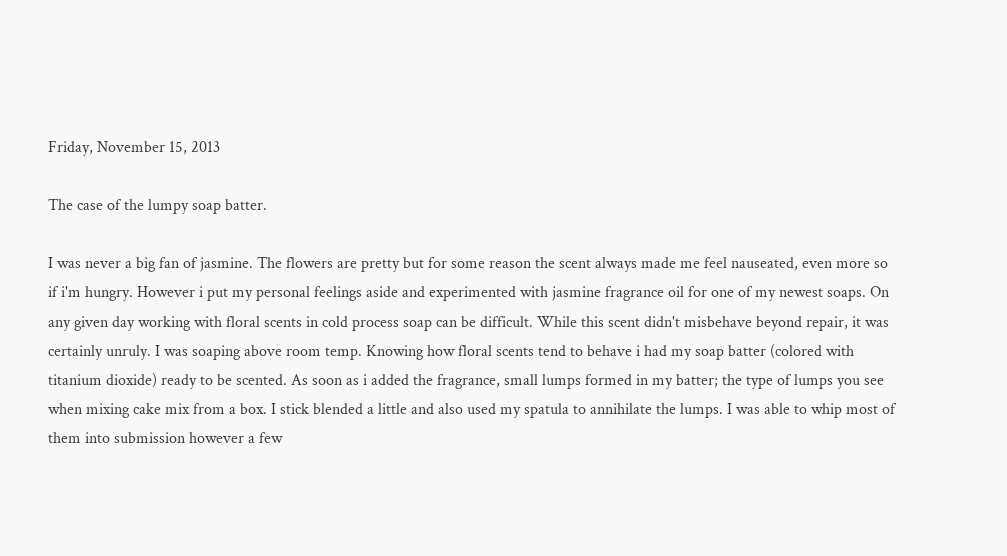Friday, November 15, 2013

The case of the lumpy soap batter.

I was never a big fan of jasmine. The flowers are pretty but for some reason the scent always made me feel nauseated, even more so if i'm hungry. However i put my personal feelings aside and experimented with jasmine fragrance oil for one of my newest soaps. On any given day working with floral scents in cold process soap can be difficult. While this scent didn't misbehave beyond repair, it was certainly unruly. I was soaping above room temp. Knowing how floral scents tend to behave i had my soap batter (colored with titanium dioxide) ready to be scented. As soon as i added the fragrance, small lumps formed in my batter; the type of lumps you see when mixing cake mix from a box. I stick blended a little and also used my spatula to annihilate the lumps. I was able to whip most of them into submission however a few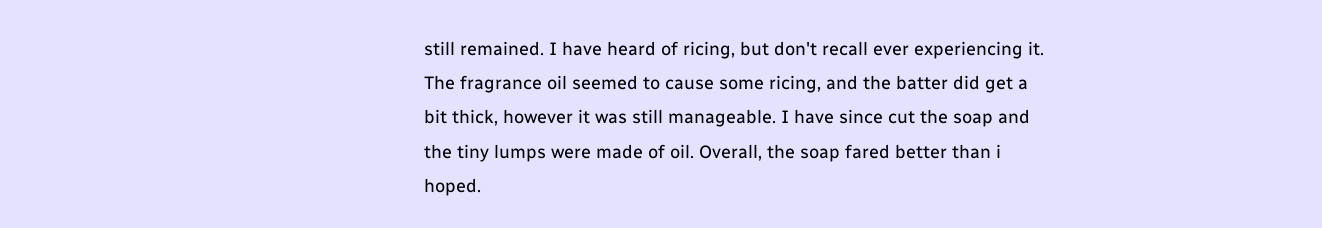still remained. I have heard of ricing, but don't recall ever experiencing it. The fragrance oil seemed to cause some ricing, and the batter did get a bit thick, however it was still manageable. I have since cut the soap and the tiny lumps were made of oil. Overall, the soap fared better than i hoped.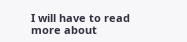I will have to read more about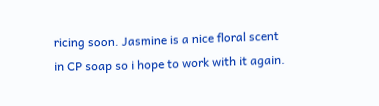ricing soon. Jasmine is a nice floral scent in CP soap so i hope to work with it again.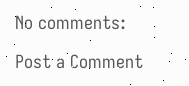No comments:

Post a Comment